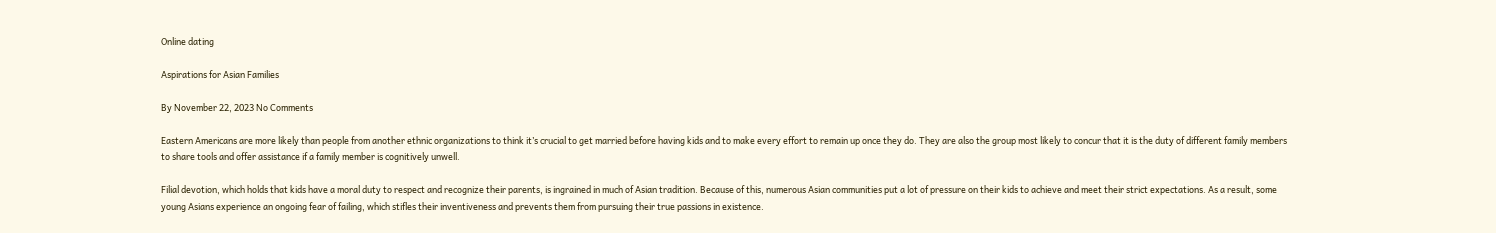Online dating

Aspirations for Asian Families

By November 22, 2023 No Comments

Eastern Americans are more likely than people from another ethnic organizations to think it’s crucial to get married before having kids and to make every effort to remain up once they do. They are also the group most likely to concur that it is the duty of different family members to share tools and offer assistance if a family member is cognitively unwell.

Filial devotion, which holds that kids have a moral duty to respect and recognize their parents, is ingrained in much of Asian tradition. Because of this, numerous Asian communities put a lot of pressure on their kids to achieve and meet their strict expectations. As a result, some young Asians experience an ongoing fear of failing, which stifles their inventiveness and prevents them from pursuing their true passions in existence.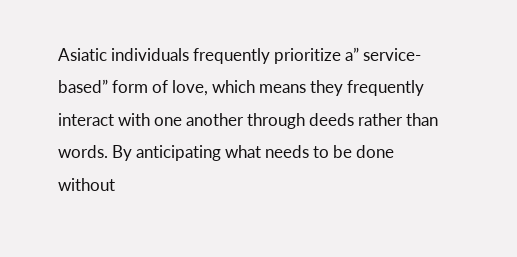Asiatic individuals frequently prioritize a” service-based” form of love, which means they frequently interact with one another through deeds rather than words. By anticipating what needs to be done without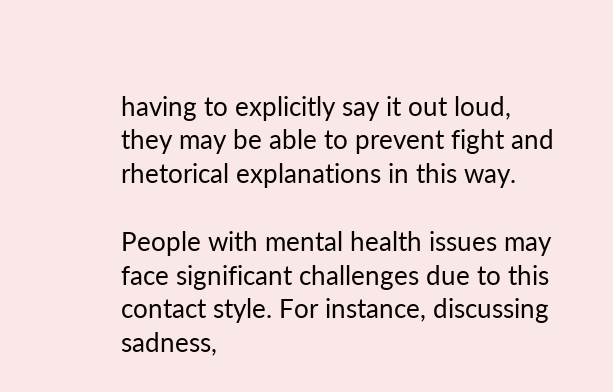having to explicitly say it out loud, they may be able to prevent fight and rhetorical explanations in this way.

People with mental health issues may face significant challenges due to this contact style. For instance, discussing sadness,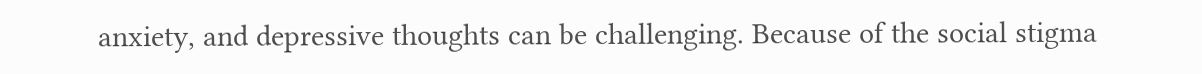anxiety, and depressive thoughts can be challenging. Because of the social stigma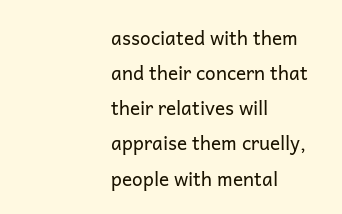associated with them and their concern that their relatives will appraise them cruelly, people with mental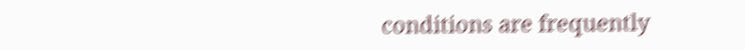conditions are frequently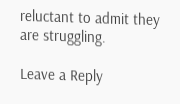reluctant to admit they are struggling.

Leave a Reply